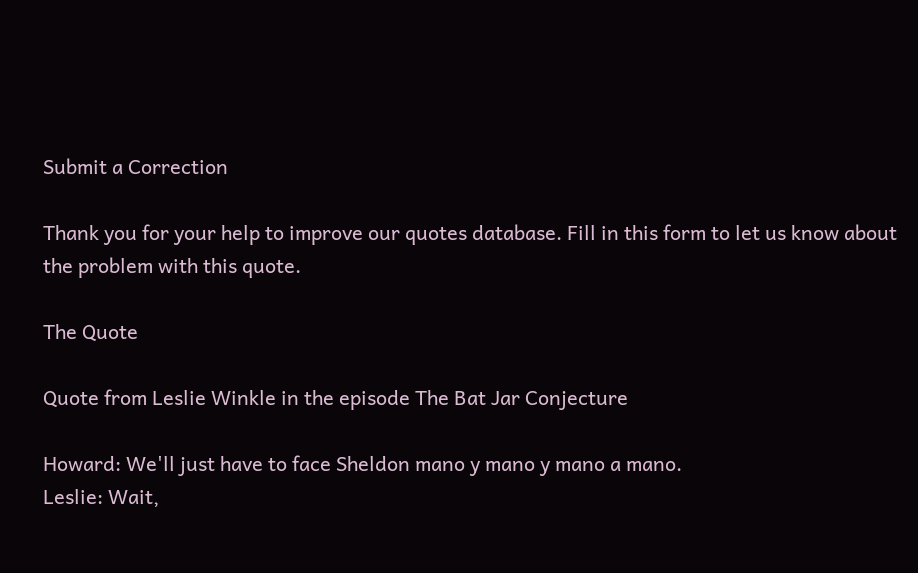Submit a Correction

Thank you for your help to improve our quotes database. Fill in this form to let us know about the problem with this quote.

The Quote

Quote from Leslie Winkle in the episode The Bat Jar Conjecture

Howard: We'll just have to face Sheldon mano y mano y mano a mano.
Leslie: Wait,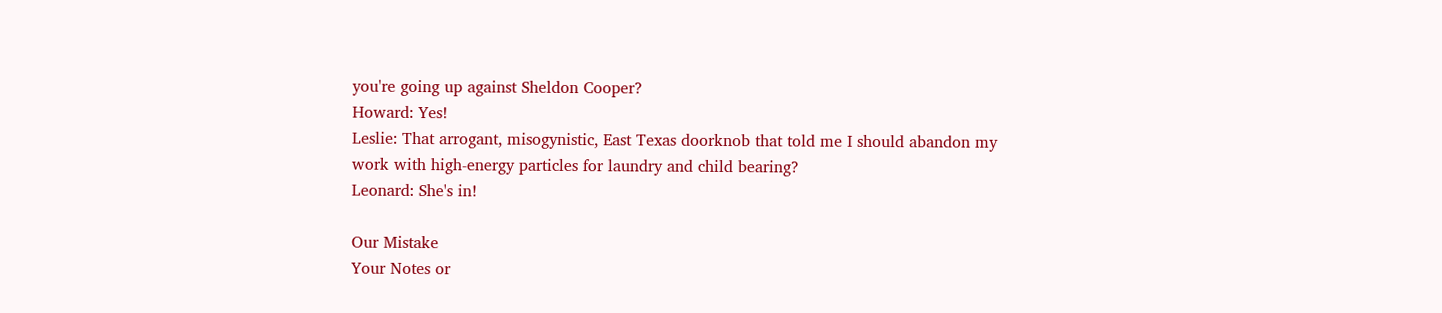you're going up against Sheldon Cooper?
Howard: Yes!
Leslie: That arrogant, misogynistic, East Texas doorknob that told me I should abandon my work with high-energy particles for laundry and child bearing?
Leonard: She's in!

Our Mistake
Your Notes or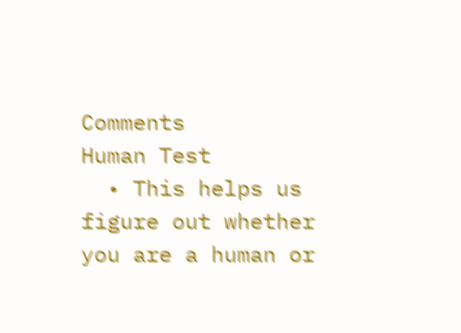Comments
Human Test
  • This helps us figure out whether you are a human or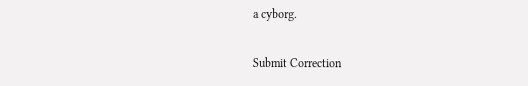a cyborg.

Submit Correction